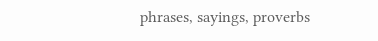phrases, sayings, proverbs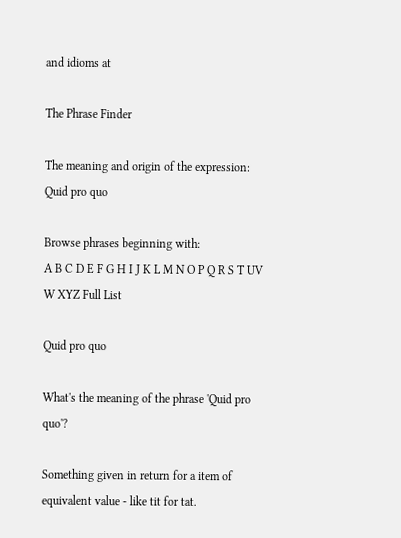and idioms at

The Phrase Finder

The meaning and origin of the expression: Quid pro quo

Browse phrases beginning with:
A B C D E F G H I J K L M N O P Q R S T UV W XYZ Full List

Quid pro quo

What's the meaning of the phrase 'Quid pro quo'?

Something given in return for a item of equivalent value - like tit for tat.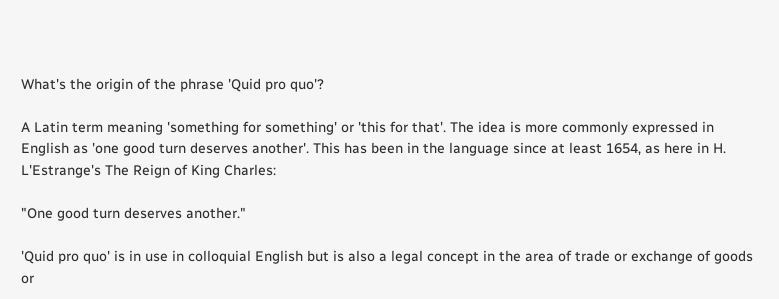What's the origin of the phrase 'Quid pro quo'?

A Latin term meaning 'something for something' or 'this for that'. The idea is more commonly expressed in English as 'one good turn deserves another'. This has been in the language since at least 1654, as here in H. L'Estrange's The Reign of King Charles:

"One good turn deserves another."

'Quid pro quo' is in use in colloquial English but is also a legal concept in the area of trade or exchange of goods or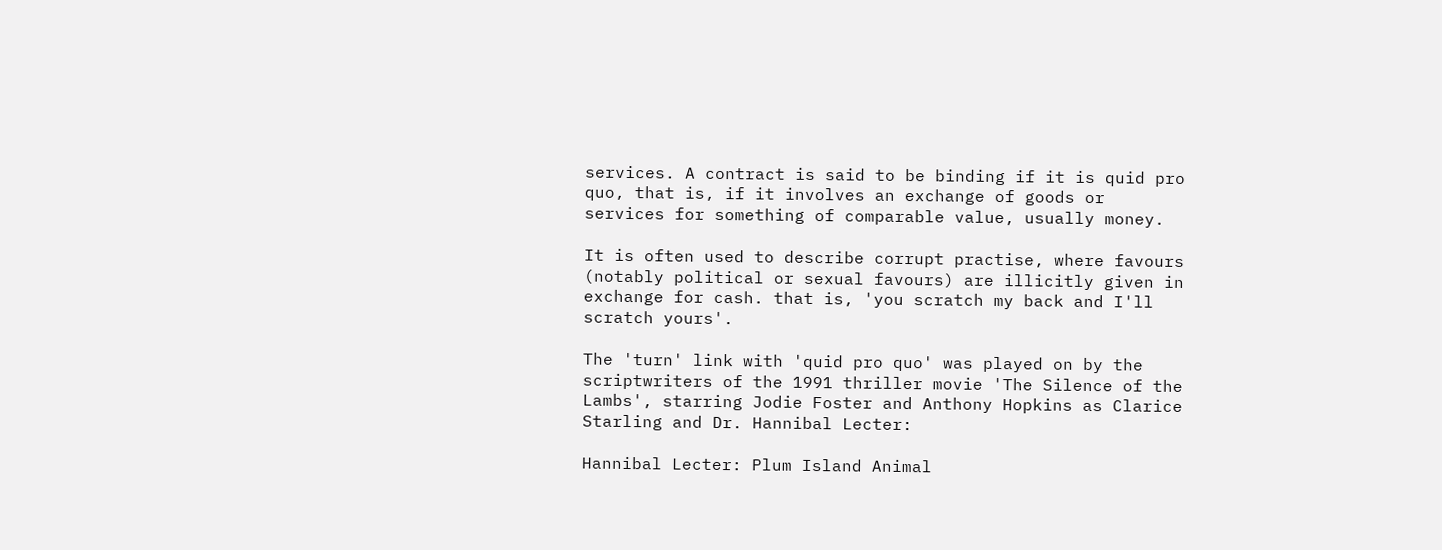services. A contract is said to be binding if it is quid pro quo, that is, if it involves an exchange of goods or services for something of comparable value, usually money.

It is often used to describe corrupt practise, where favours (notably political or sexual favours) are illicitly given in exchange for cash. that is, 'you scratch my back and I'll scratch yours'.

The 'turn' link with 'quid pro quo' was played on by the scriptwriters of the 1991 thriller movie 'The Silence of the Lambs', starring Jodie Foster and Anthony Hopkins as Clarice Starling and Dr. Hannibal Lecter:

Hannibal Lecter: Plum Island Animal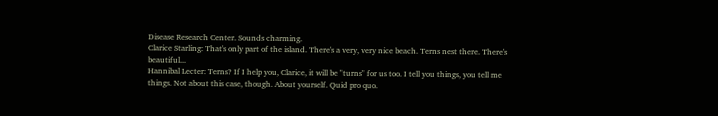Disease Research Center. Sounds charming.
Clarice Starling: That's only part of the island. There's a very, very nice beach. Terns nest there. There's beautiful...
Hannibal Lecter: Terns? If I help you, Clarice, it will be "turns" for us too. I tell you things, you tell me things. Not about this case, though. About yourself. Quid pro quo.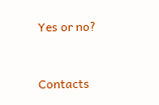Yes or no?


Contacts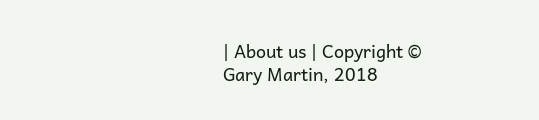| About us | Copyright © Gary Martin, 2018